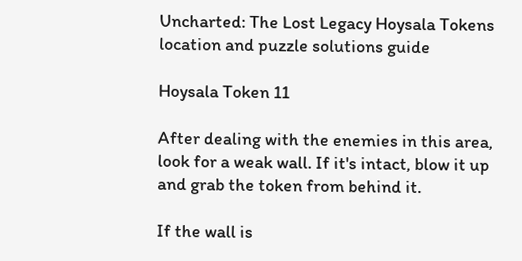Uncharted: The Lost Legacy Hoysala Tokens location and puzzle solutions guide

Hoysala Token 11

After dealing with the enemies in this area, look for a weak wall. If it's intact, blow it up and grab the token from behind it.

If the wall is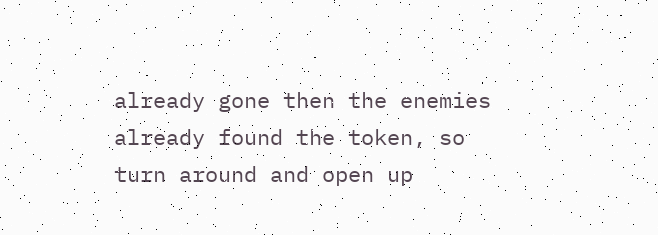already gone then the enemies already found the token, so turn around and open up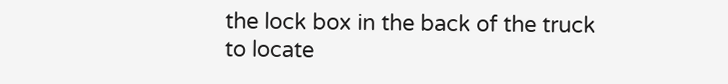the lock box in the back of the truck to locate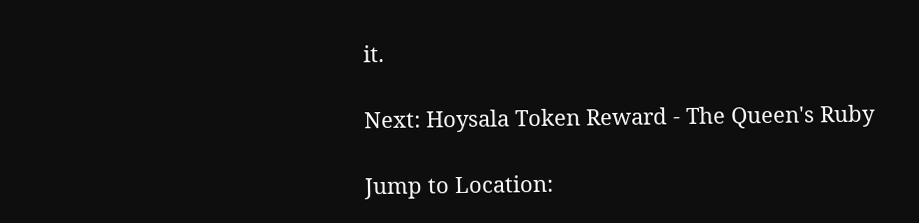it.

Next: Hoysala Token Reward - The Queen's Ruby

Jump to Location: